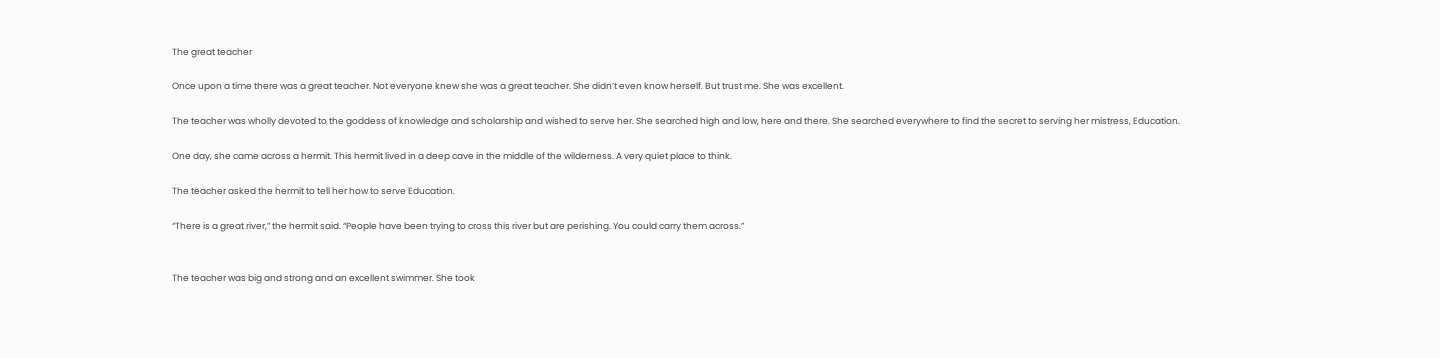The great teacher

Once upon a time there was a great teacher. Not everyone knew she was a great teacher. She didn’t even know herself. But trust me. She was excellent.

The teacher was wholly devoted to the goddess of knowledge and scholarship and wished to serve her. She searched high and low, here and there. She searched everywhere to find the secret to serving her mistress, Education.

One day, she came across a hermit. This hermit lived in a deep cave in the middle of the wilderness. A very quiet place to think.

The teacher asked the hermit to tell her how to serve Education.

“There is a great river,” the hermit said. “People have been trying to cross this river but are perishing. You could carry them across.”


The teacher was big and strong and an excellent swimmer. She took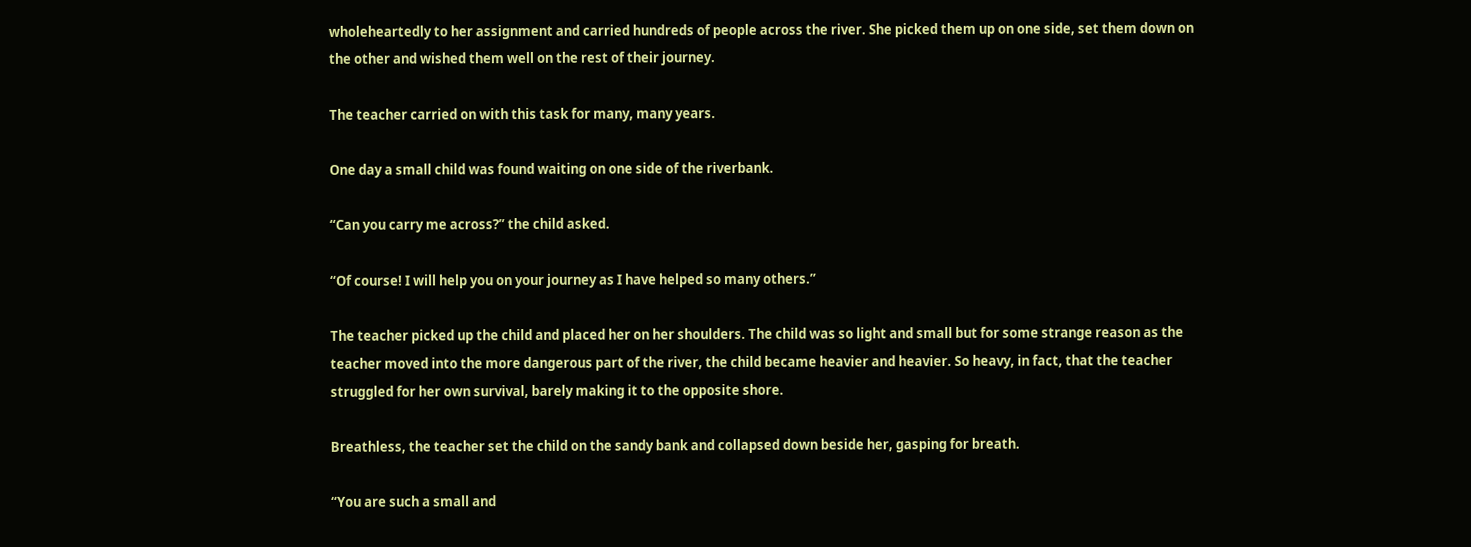wholeheartedly to her assignment and carried hundreds of people across the river. She picked them up on one side, set them down on the other and wished them well on the rest of their journey.

The teacher carried on with this task for many, many years.

One day a small child was found waiting on one side of the riverbank.

“Can you carry me across?” the child asked.

“Of course! I will help you on your journey as I have helped so many others.”

The teacher picked up the child and placed her on her shoulders. The child was so light and small but for some strange reason as the teacher moved into the more dangerous part of the river, the child became heavier and heavier. So heavy, in fact, that the teacher struggled for her own survival, barely making it to the opposite shore.

Breathless, the teacher set the child on the sandy bank and collapsed down beside her, gasping for breath.

“You are such a small and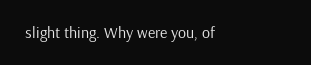slight thing. Why were you, of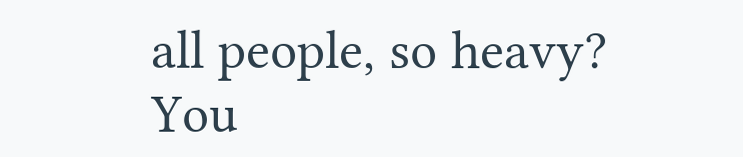all people, so heavy? You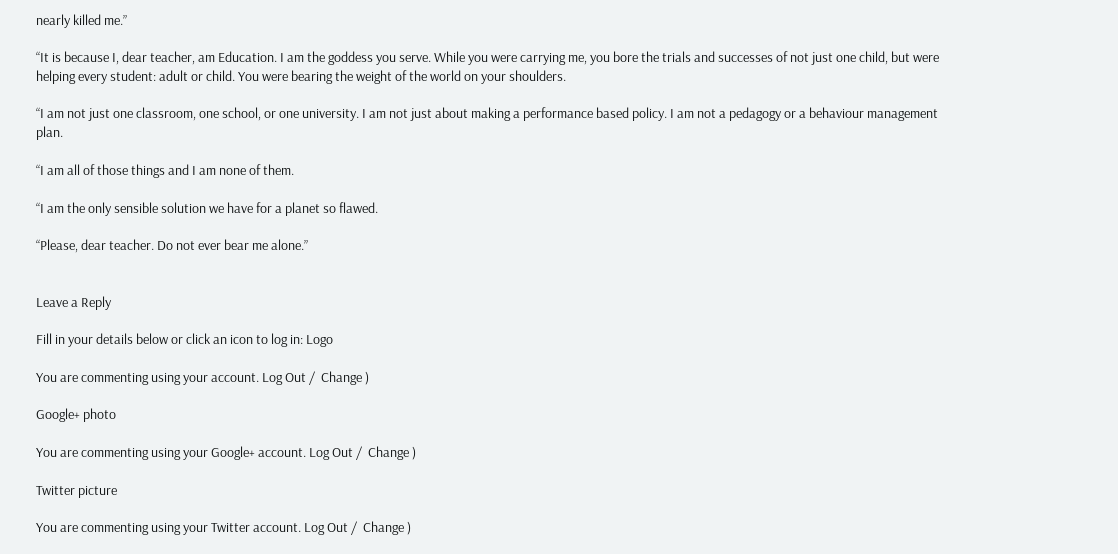nearly killed me.”

“It is because I, dear teacher, am Education. I am the goddess you serve. While you were carrying me, you bore the trials and successes of not just one child, but were helping every student: adult or child. You were bearing the weight of the world on your shoulders.

“I am not just one classroom, one school, or one university. I am not just about making a performance based policy. I am not a pedagogy or a behaviour management plan.

“I am all of those things and I am none of them.

“I am the only sensible solution we have for a planet so flawed.

“Please, dear teacher. Do not ever bear me alone.”


Leave a Reply

Fill in your details below or click an icon to log in: Logo

You are commenting using your account. Log Out /  Change )

Google+ photo

You are commenting using your Google+ account. Log Out /  Change )

Twitter picture

You are commenting using your Twitter account. Log Out /  Change )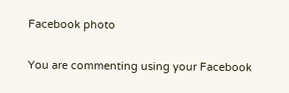Facebook photo

You are commenting using your Facebook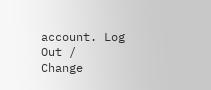account. Log Out /  Change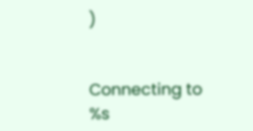)


Connecting to %s